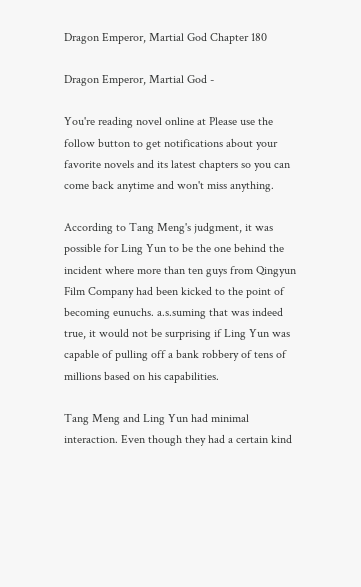Dragon Emperor, Martial God Chapter 180

Dragon Emperor, Martial God -

You're reading novel online at Please use the follow button to get notifications about your favorite novels and its latest chapters so you can come back anytime and won't miss anything.

According to Tang Meng's judgment, it was possible for Ling Yun to be the one behind the incident where more than ten guys from Qingyun Film Company had been kicked to the point of becoming eunuchs. a.s.suming that was indeed true, it would not be surprising if Ling Yun was capable of pulling off a bank robbery of tens of millions based on his capabilities.

Tang Meng and Ling Yun had minimal interaction. Even though they had a certain kind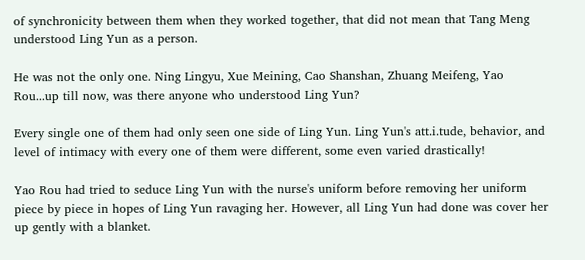of synchronicity between them when they worked together, that did not mean that Tang Meng understood Ling Yun as a person.

He was not the only one. Ning Lingyu, Xue Meining, Cao Shanshan, Zhuang Meifeng, Yao Rou...up till now, was there anyone who understood Ling Yun?

Every single one of them had only seen one side of Ling Yun. Ling Yun's att.i.tude, behavior, and level of intimacy with every one of them were different, some even varied drastically!

Yao Rou had tried to seduce Ling Yun with the nurse's uniform before removing her uniform piece by piece in hopes of Ling Yun ravaging her. However, all Ling Yun had done was cover her up gently with a blanket.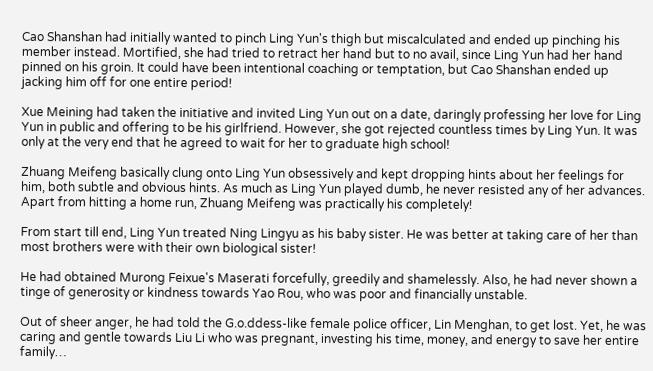Cao Shanshan had initially wanted to pinch Ling Yun's thigh but miscalculated and ended up pinching his member instead. Mortified, she had tried to retract her hand but to no avail, since Ling Yun had her hand pinned on his groin. It could have been intentional coaching or temptation, but Cao Shanshan ended up jacking him off for one entire period!

Xue Meining had taken the initiative and invited Ling Yun out on a date, daringly professing her love for Ling Yun in public and offering to be his girlfriend. However, she got rejected countless times by Ling Yun. It was only at the very end that he agreed to wait for her to graduate high school!

Zhuang Meifeng basically clung onto Ling Yun obsessively and kept dropping hints about her feelings for him, both subtle and obvious hints. As much as Ling Yun played dumb, he never resisted any of her advances. Apart from hitting a home run, Zhuang Meifeng was practically his completely!

From start till end, Ling Yun treated Ning Lingyu as his baby sister. He was better at taking care of her than most brothers were with their own biological sister!

He had obtained Murong Feixue's Maserati forcefully, greedily and shamelessly. Also, he had never shown a tinge of generosity or kindness towards Yao Rou, who was poor and financially unstable.

Out of sheer anger, he had told the G.o.ddess-like female police officer, Lin Menghan, to get lost. Yet, he was caring and gentle towards Liu Li who was pregnant, investing his time, money, and energy to save her entire family…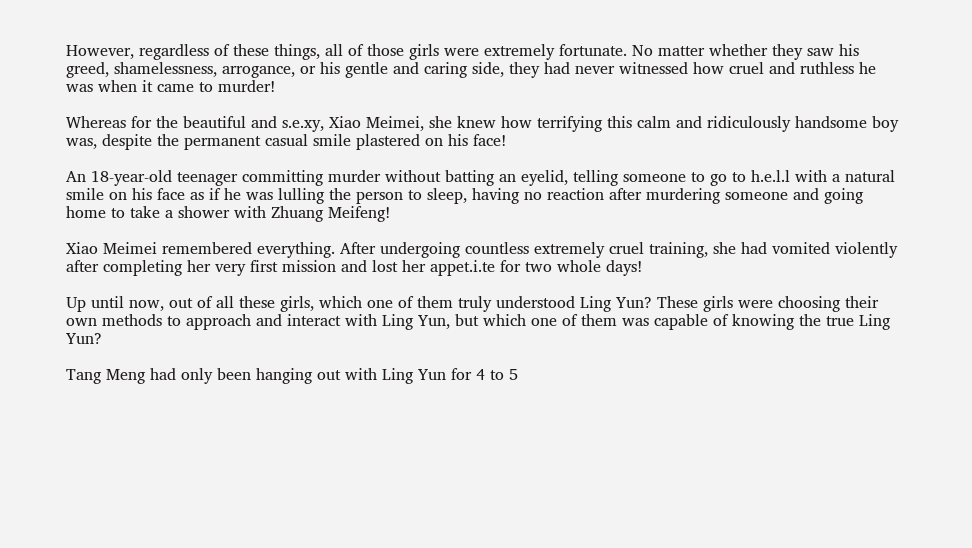However, regardless of these things, all of those girls were extremely fortunate. No matter whether they saw his greed, shamelessness, arrogance, or his gentle and caring side, they had never witnessed how cruel and ruthless he was when it came to murder!

Whereas for the beautiful and s.e.xy, Xiao Meimei, she knew how terrifying this calm and ridiculously handsome boy was, despite the permanent casual smile plastered on his face!

An 18-year-old teenager committing murder without batting an eyelid, telling someone to go to h.e.l.l with a natural smile on his face as if he was lulling the person to sleep, having no reaction after murdering someone and going home to take a shower with Zhuang Meifeng!

Xiao Meimei remembered everything. After undergoing countless extremely cruel training, she had vomited violently after completing her very first mission and lost her appet.i.te for two whole days!

Up until now, out of all these girls, which one of them truly understood Ling Yun? These girls were choosing their own methods to approach and interact with Ling Yun, but which one of them was capable of knowing the true Ling Yun?

Tang Meng had only been hanging out with Ling Yun for 4 to 5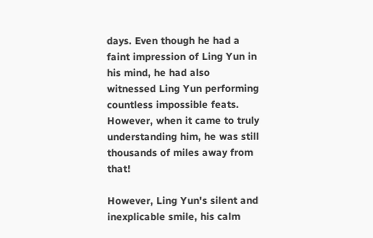days. Even though he had a faint impression of Ling Yun in his mind, he had also witnessed Ling Yun performing countless impossible feats. However, when it came to truly understanding him, he was still thousands of miles away from that!

However, Ling Yun's silent and inexplicable smile, his calm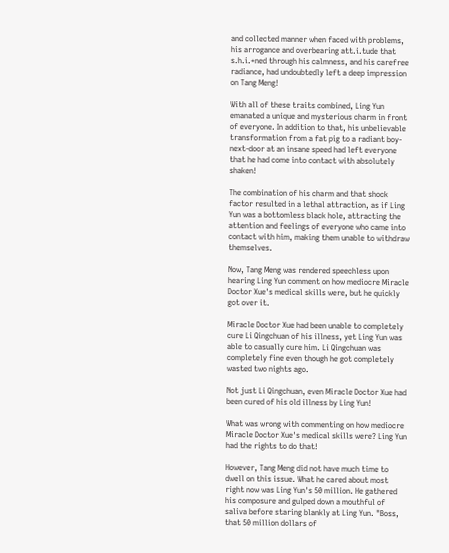and collected manner when faced with problems, his arrogance and overbearing att.i.tude that s.h.i.+ned through his calmness, and his carefree radiance, had undoubtedly left a deep impression on Tang Meng!

With all of these traits combined, Ling Yun emanated a unique and mysterious charm in front of everyone. In addition to that, his unbelievable transformation from a fat pig to a radiant boy-next-door at an insane speed had left everyone that he had come into contact with absolutely shaken!

The combination of his charm and that shock factor resulted in a lethal attraction, as if Ling Yun was a bottomless black hole, attracting the attention and feelings of everyone who came into contact with him, making them unable to withdraw themselves.

Now, Tang Meng was rendered speechless upon hearing Ling Yun comment on how mediocre Miracle Doctor Xue's medical skills were, but he quickly got over it.

Miracle Doctor Xue had been unable to completely cure Li Qingchuan of his illness, yet Ling Yun was able to casually cure him. Li Qingchuan was completely fine even though he got completely wasted two nights ago.

Not just Li Qingchuan, even Miracle Doctor Xue had been cured of his old illness by Ling Yun!

What was wrong with commenting on how mediocre Miracle Doctor Xue's medical skills were? Ling Yun had the rights to do that!

However, Tang Meng did not have much time to dwell on this issue. What he cared about most right now was Ling Yun's 50 million. He gathered his composure and gulped down a mouthful of saliva before staring blankly at Ling Yun. "Boss, that 50 million dollars of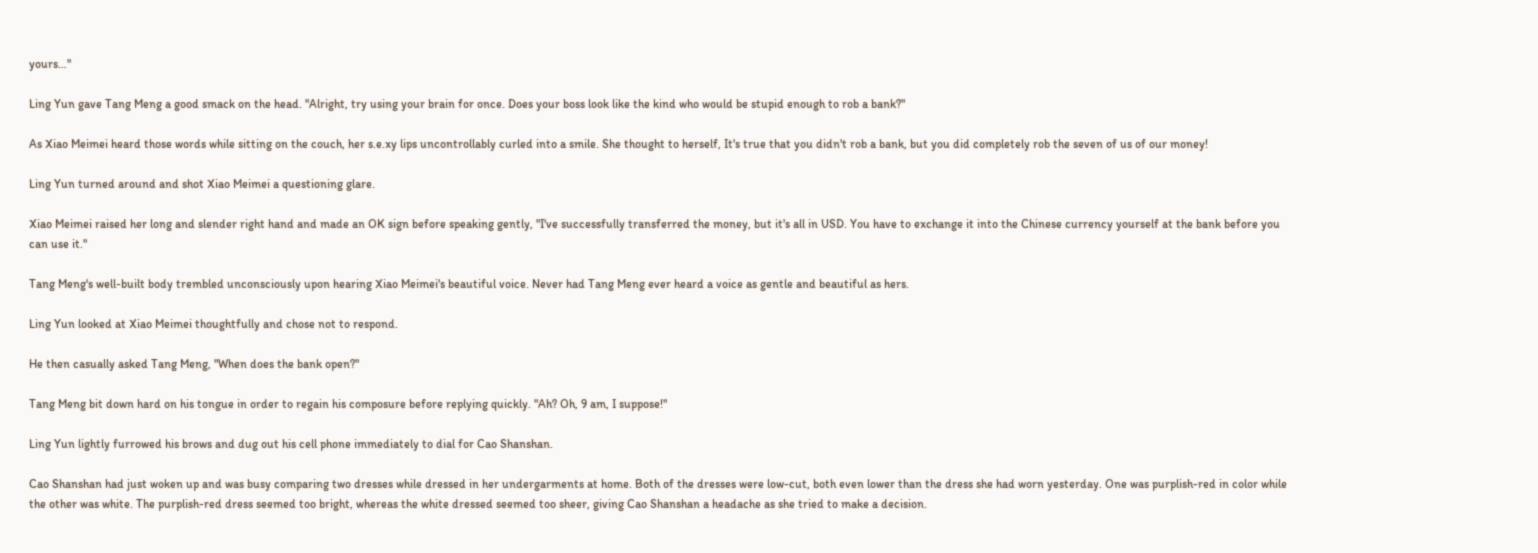yours…"

Ling Yun gave Tang Meng a good smack on the head. "Alright, try using your brain for once. Does your boss look like the kind who would be stupid enough to rob a bank?"

As Xiao Meimei heard those words while sitting on the couch, her s.e.xy lips uncontrollably curled into a smile. She thought to herself, It's true that you didn't rob a bank, but you did completely rob the seven of us of our money!

Ling Yun turned around and shot Xiao Meimei a questioning glare.

Xiao Meimei raised her long and slender right hand and made an OK sign before speaking gently, "I've successfully transferred the money, but it's all in USD. You have to exchange it into the Chinese currency yourself at the bank before you can use it."

Tang Meng's well-built body trembled unconsciously upon hearing Xiao Meimei's beautiful voice. Never had Tang Meng ever heard a voice as gentle and beautiful as hers.

Ling Yun looked at Xiao Meimei thoughtfully and chose not to respond.

He then casually asked Tang Meng, "When does the bank open?"

Tang Meng bit down hard on his tongue in order to regain his composure before replying quickly. "Ah? Oh, 9 am, I suppose!"

Ling Yun lightly furrowed his brows and dug out his cell phone immediately to dial for Cao Shanshan.

Cao Shanshan had just woken up and was busy comparing two dresses while dressed in her undergarments at home. Both of the dresses were low-cut, both even lower than the dress she had worn yesterday. One was purplish-red in color while the other was white. The purplish-red dress seemed too bright, whereas the white dressed seemed too sheer, giving Cao Shanshan a headache as she tried to make a decision.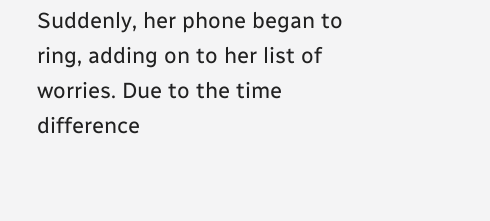Suddenly, her phone began to ring, adding on to her list of worries. Due to the time difference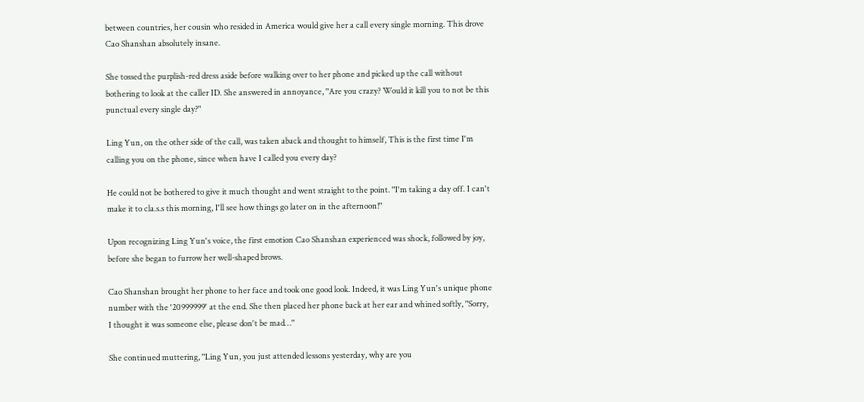between countries, her cousin who resided in America would give her a call every single morning. This drove Cao Shanshan absolutely insane.

She tossed the purplish-red dress aside before walking over to her phone and picked up the call without bothering to look at the caller ID. She answered in annoyance, "Are you crazy? Would it kill you to not be this punctual every single day?"

Ling Yun, on the other side of the call, was taken aback and thought to himself, This is the first time I'm calling you on the phone, since when have I called you every day?

He could not be bothered to give it much thought and went straight to the point. "I'm taking a day off. I can't make it to cla.s.s this morning, I'll see how things go later on in the afternoon!"

Upon recognizing Ling Yun's voice, the first emotion Cao Shanshan experienced was shock, followed by joy, before she began to furrow her well-shaped brows.

Cao Shanshan brought her phone to her face and took one good look. Indeed, it was Ling Yun's unique phone number with the '20999999' at the end. She then placed her phone back at her ear and whined softly, "Sorry, I thought it was someone else, please don't be mad…"

She continued muttering, "Ling Yun, you just attended lessons yesterday, why are you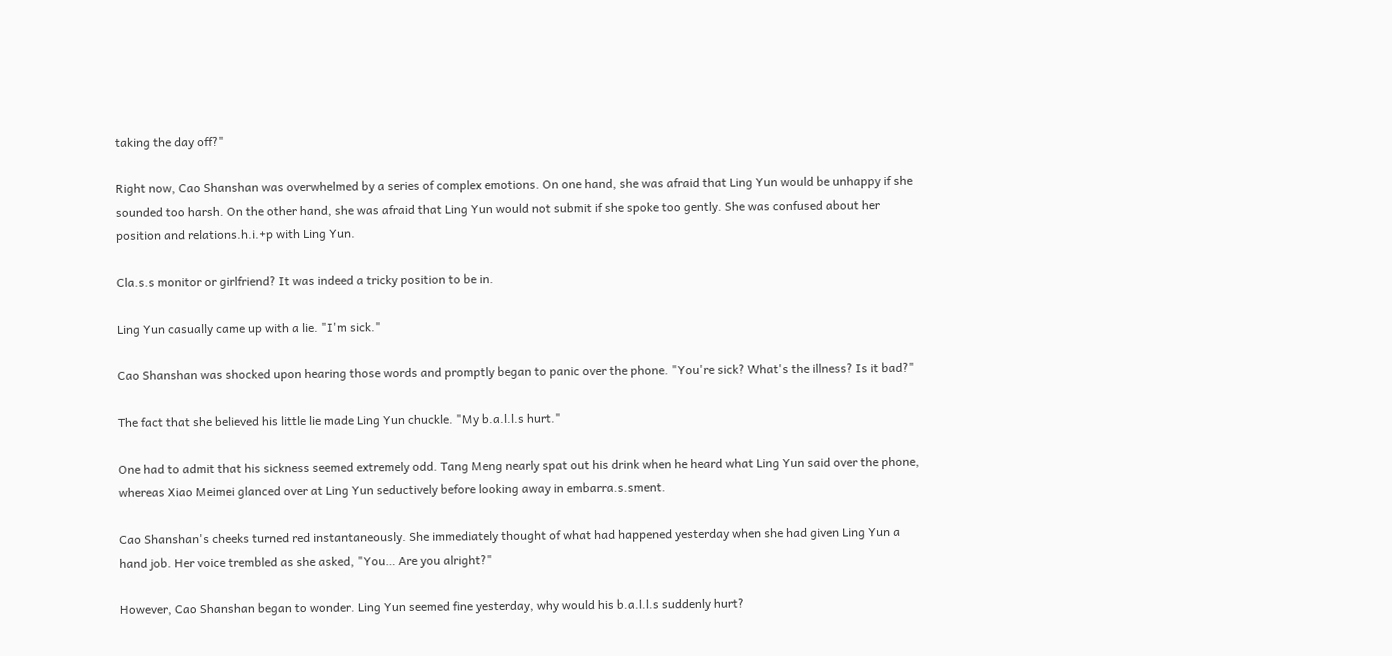taking the day off?"

Right now, Cao Shanshan was overwhelmed by a series of complex emotions. On one hand, she was afraid that Ling Yun would be unhappy if she sounded too harsh. On the other hand, she was afraid that Ling Yun would not submit if she spoke too gently. She was confused about her position and relations.h.i.+p with Ling Yun.

Cla.s.s monitor or girlfriend? It was indeed a tricky position to be in.

Ling Yun casually came up with a lie. "I'm sick."

Cao Shanshan was shocked upon hearing those words and promptly began to panic over the phone. "You're sick? What's the illness? Is it bad?"

The fact that she believed his little lie made Ling Yun chuckle. "My b.a.l.l.s hurt."

One had to admit that his sickness seemed extremely odd. Tang Meng nearly spat out his drink when he heard what Ling Yun said over the phone, whereas Xiao Meimei glanced over at Ling Yun seductively before looking away in embarra.s.sment.

Cao Shanshan's cheeks turned red instantaneously. She immediately thought of what had happened yesterday when she had given Ling Yun a hand job. Her voice trembled as she asked, "You… Are you alright?"

However, Cao Shanshan began to wonder. Ling Yun seemed fine yesterday, why would his b.a.l.l.s suddenly hurt?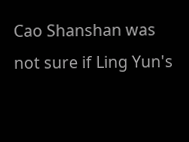Cao Shanshan was not sure if Ling Yun's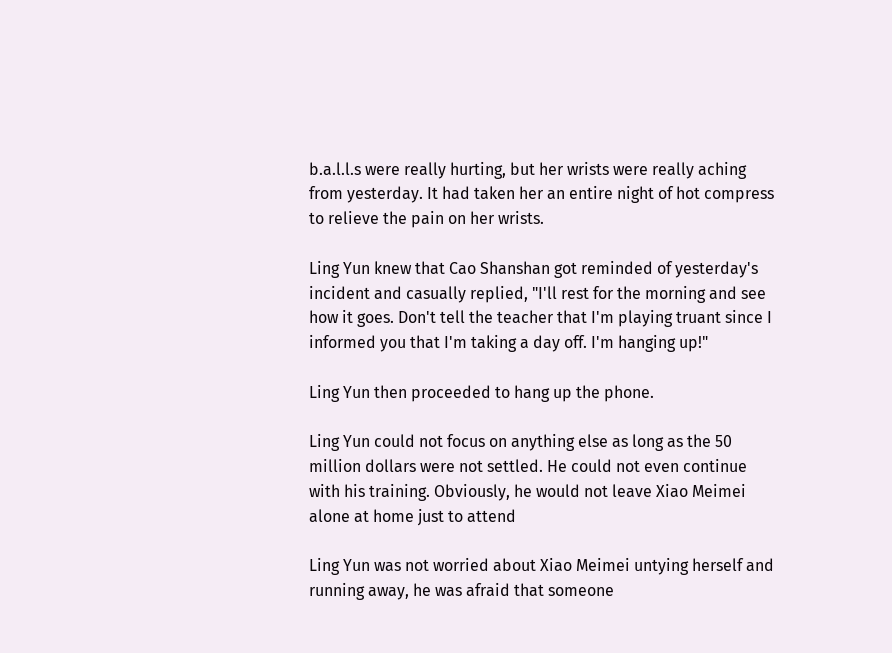b.a.l.l.s were really hurting, but her wrists were really aching from yesterday. It had taken her an entire night of hot compress to relieve the pain on her wrists.

Ling Yun knew that Cao Shanshan got reminded of yesterday's incident and casually replied, "I'll rest for the morning and see how it goes. Don't tell the teacher that I'm playing truant since I informed you that I'm taking a day off. I'm hanging up!"

Ling Yun then proceeded to hang up the phone.

Ling Yun could not focus on anything else as long as the 50 million dollars were not settled. He could not even continue with his training. Obviously, he would not leave Xiao Meimei alone at home just to attend

Ling Yun was not worried about Xiao Meimei untying herself and running away, he was afraid that someone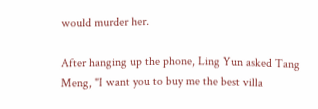would murder her.

After hanging up the phone, Ling Yun asked Tang Meng, "I want you to buy me the best villa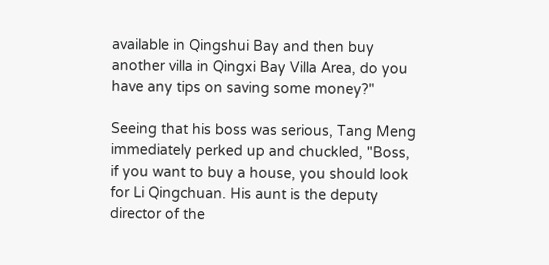available in Qingshui Bay and then buy another villa in Qingxi Bay Villa Area, do you have any tips on saving some money?"

Seeing that his boss was serious, Tang Meng immediately perked up and chuckled, "Boss, if you want to buy a house, you should look for Li Qingchuan. His aunt is the deputy director of the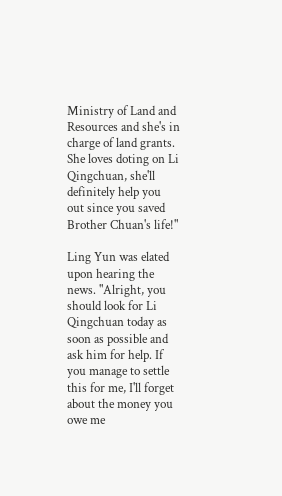Ministry of Land and Resources and she's in charge of land grants. She loves doting on Li Qingchuan, she'll definitely help you out since you saved Brother Chuan's life!"

Ling Yun was elated upon hearing the news. "Alright, you should look for Li Qingchuan today as soon as possible and ask him for help. If you manage to settle this for me, I'll forget about the money you owe me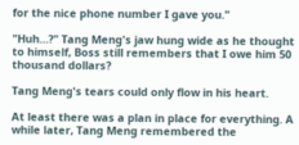for the nice phone number I gave you."

"Huh…?" Tang Meng's jaw hung wide as he thought to himself, Boss still remembers that I owe him 50 thousand dollars?

Tang Meng's tears could only flow in his heart.

At least there was a plan in place for everything. A while later, Tang Meng remembered the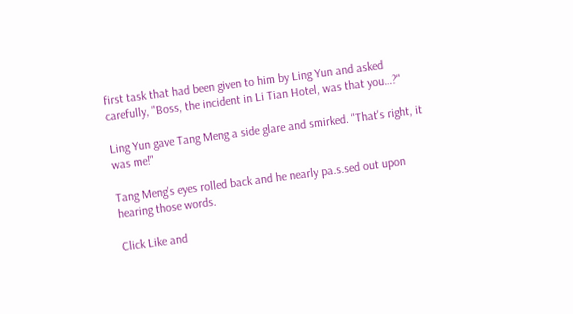first task that had been given to him by Ling Yun and asked carefully, "Boss, the incident in Li Tian Hotel, was that you…?"

Ling Yun gave Tang Meng a side glare and smirked. "That's right, it was me!"

Tang Meng's eyes rolled back and he nearly pa.s.sed out upon hearing those words.

Click Like and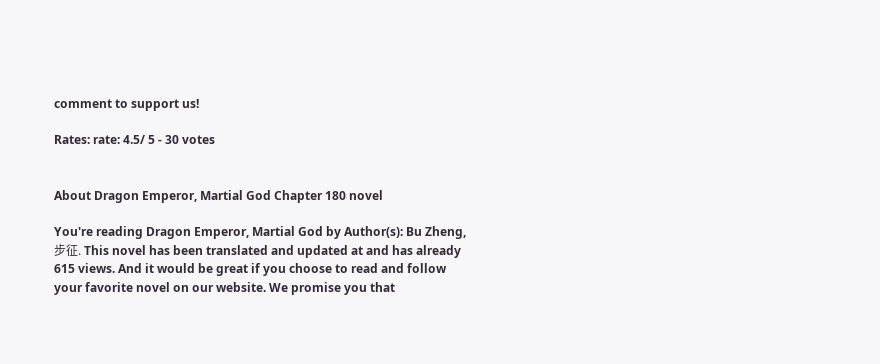comment to support us!

Rates: rate: 4.5/ 5 - 30 votes


About Dragon Emperor, Martial God Chapter 180 novel

You're reading Dragon Emperor, Martial God by Author(s): Bu Zheng,步征. This novel has been translated and updated at and has already 615 views. And it would be great if you choose to read and follow your favorite novel on our website. We promise you that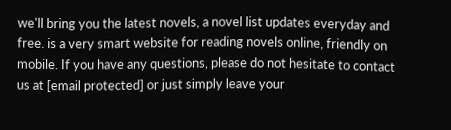we'll bring you the latest novels, a novel list updates everyday and free. is a very smart website for reading novels online, friendly on mobile. If you have any questions, please do not hesitate to contact us at [email protected] or just simply leave your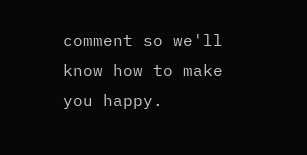comment so we'll know how to make you happy.